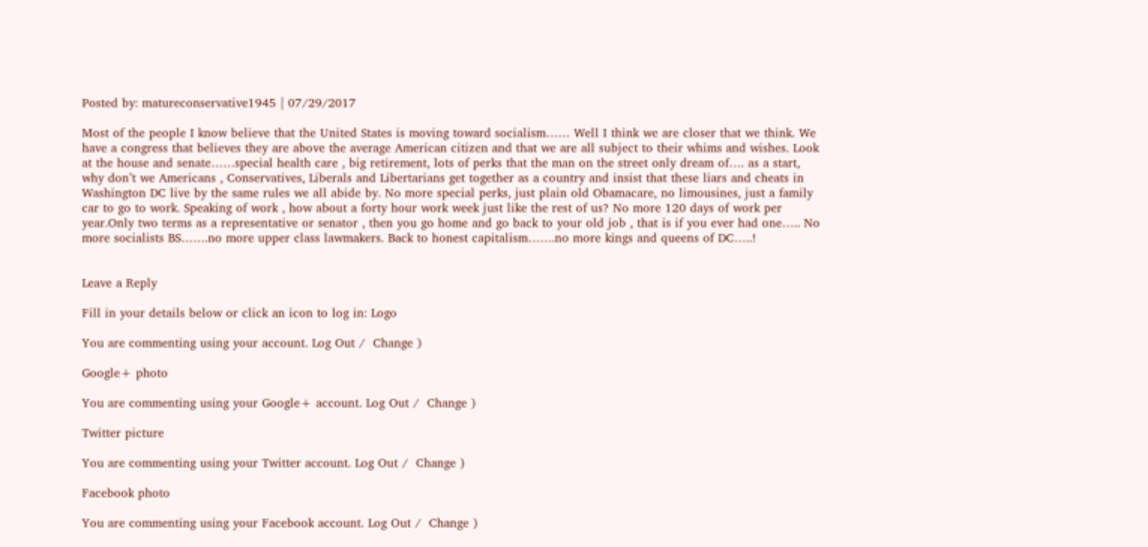Posted by: matureconservative1945 | 07/29/2017

Most of the people I know believe that the United States is moving toward socialism…… Well I think we are closer that we think. We have a congress that believes they are above the average American citizen and that we are all subject to their whims and wishes. Look at the house and senate……special health care , big retirement, lots of perks that the man on the street only dream of…. as a start, why don’t we Americans , Conservatives, Liberals and Libertarians get together as a country and insist that these liars and cheats in Washington DC live by the same rules we all abide by. No more special perks, just plain old Obamacare, no limousines, just a family car to go to work. Speaking of work , how about a forty hour work week just like the rest of us? No more 120 days of work per year.Only two terms as a representative or senator , then you go home and go back to your old job , that is if you ever had one….. No more socialists BS…….no more upper class lawmakers. Back to honest capitalism…….no more kings and queens of DC…..!


Leave a Reply

Fill in your details below or click an icon to log in: Logo

You are commenting using your account. Log Out /  Change )

Google+ photo

You are commenting using your Google+ account. Log Out /  Change )

Twitter picture

You are commenting using your Twitter account. Log Out /  Change )

Facebook photo

You are commenting using your Facebook account. Log Out /  Change )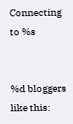Connecting to %s


%d bloggers like this: